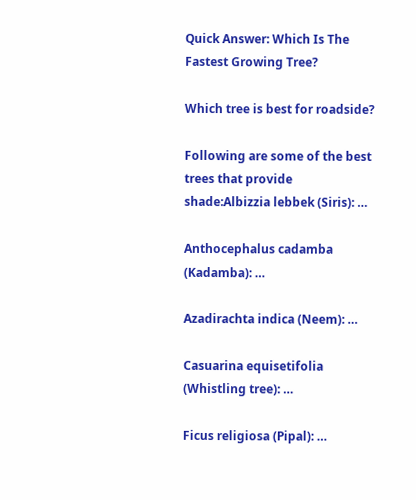Quick Answer: Which Is The Fastest Growing Tree?

Which tree is best for roadside?

Following are some of the best trees that provide shade:Albizzia lebbek (Siris): …

Anthocephalus cadamba (Kadamba): …

Azadirachta indica (Neem): …

Casuarina equisetifolia (Whistling tree): …

Ficus religiosa (Pipal): …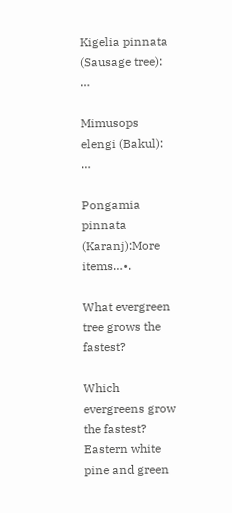Kigelia pinnata (Sausage tree): …

Mimusops elengi (Bakul): …

Pongamia pinnata (Karanj):More items…•.

What evergreen tree grows the fastest?

Which evergreens grow the fastest? Eastern white pine and green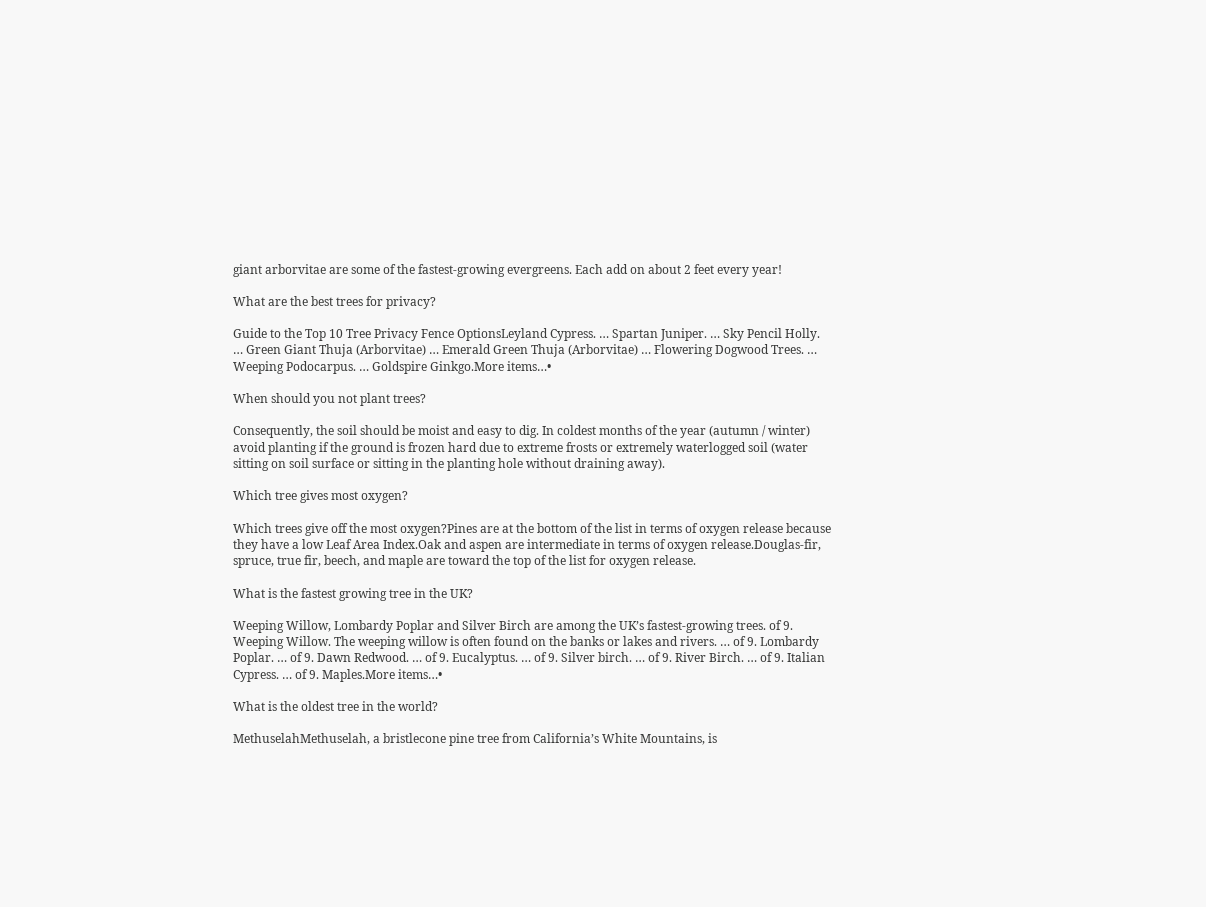giant arborvitae are some of the fastest-growing evergreens. Each add on about 2 feet every year!

What are the best trees for privacy?

Guide to the Top 10 Tree Privacy Fence OptionsLeyland Cypress. … Spartan Juniper. … Sky Pencil Holly. … Green Giant Thuja (Arborvitae) … Emerald Green Thuja (Arborvitae) … Flowering Dogwood Trees. … Weeping Podocarpus. … Goldspire Ginkgo.More items…•

When should you not plant trees?

Consequently, the soil should be moist and easy to dig. In coldest months of the year (autumn / winter) avoid planting if the ground is frozen hard due to extreme frosts or extremely waterlogged soil (water sitting on soil surface or sitting in the planting hole without draining away).

Which tree gives most oxygen?

Which trees give off the most oxygen?Pines are at the bottom of the list in terms of oxygen release because they have a low Leaf Area Index.Oak and aspen are intermediate in terms of oxygen release.Douglas-fir, spruce, true fir, beech, and maple are toward the top of the list for oxygen release.

What is the fastest growing tree in the UK?

Weeping Willow, Lombardy Poplar and Silver Birch are among the UK’s fastest-growing trees. of 9. Weeping Willow. The weeping willow is often found on the banks or lakes and rivers. … of 9. Lombardy Poplar. … of 9. Dawn Redwood. … of 9. Eucalyptus. … of 9. Silver birch. … of 9. River Birch. … of 9. Italian Cypress. … of 9. Maples.More items…•

What is the oldest tree in the world?

MethuselahMethuselah, a bristlecone pine tree from California’s White Mountains, is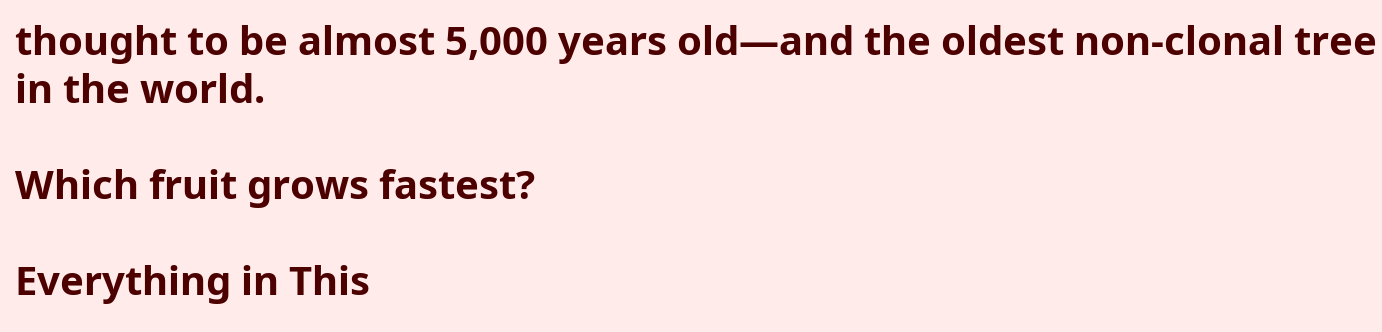thought to be almost 5,000 years old—and the oldest non-clonal tree in the world.

Which fruit grows fastest?

Everything in This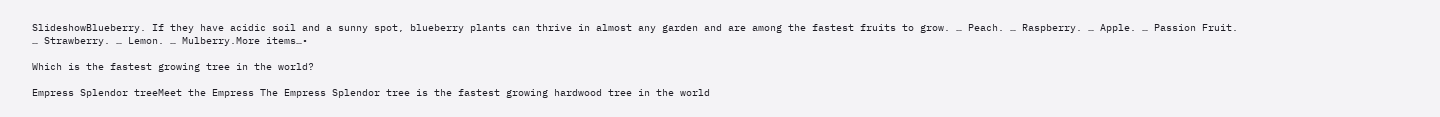SlideshowBlueberry. If they have acidic soil and a sunny spot, blueberry plants can thrive in almost any garden and are among the fastest fruits to grow. … Peach. … Raspberry. … Apple. … Passion Fruit. … Strawberry. … Lemon. … Mulberry.More items…•

Which is the fastest growing tree in the world?

Empress Splendor treeMeet the Empress The Empress Splendor tree is the fastest growing hardwood tree in the world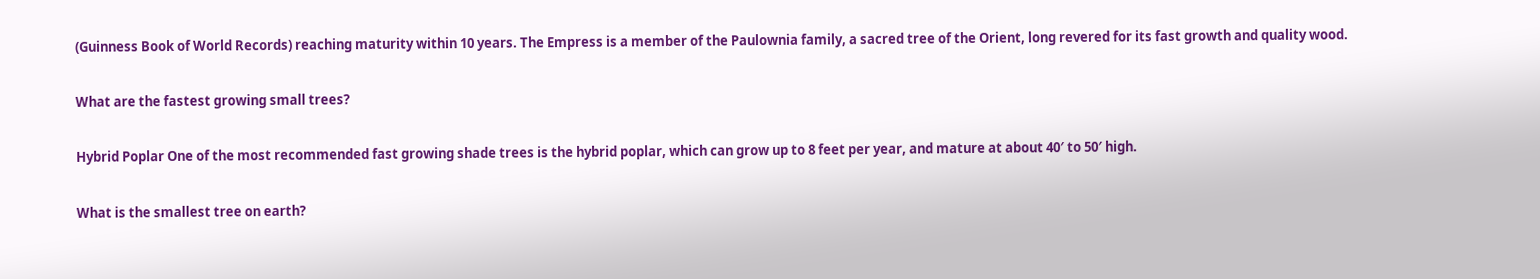(Guinness Book of World Records) reaching maturity within 10 years. The Empress is a member of the Paulownia family, a sacred tree of the Orient, long revered for its fast growth and quality wood.

What are the fastest growing small trees?

Hybrid Poplar One of the most recommended fast growing shade trees is the hybrid poplar, which can grow up to 8 feet per year, and mature at about 40′ to 50′ high.

What is the smallest tree on earth?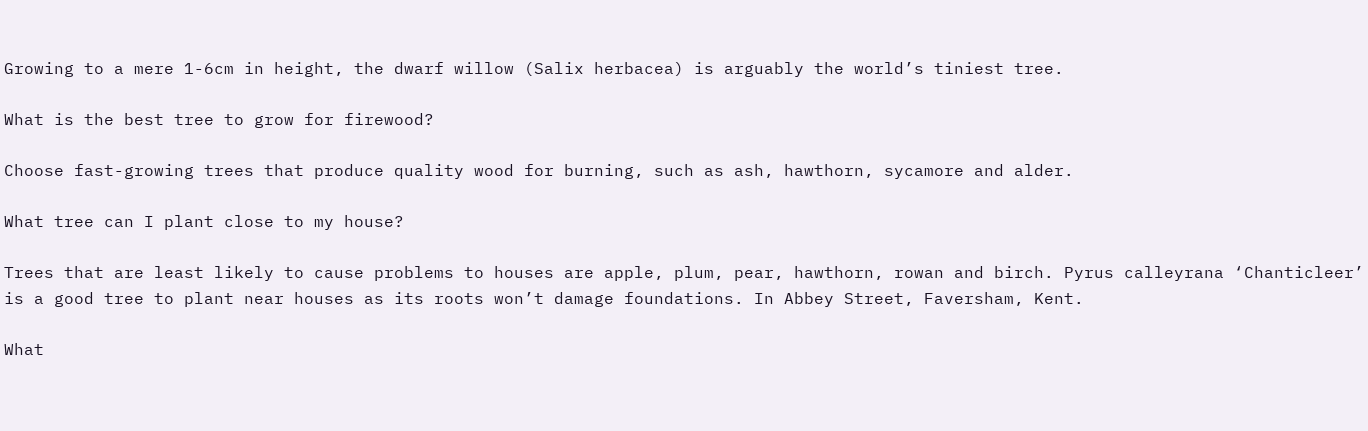Growing to a mere 1-6cm in height, the dwarf willow (Salix herbacea) is arguably the world’s tiniest tree.

What is the best tree to grow for firewood?

Choose fast-growing trees that produce quality wood for burning, such as ash, hawthorn, sycamore and alder.

What tree can I plant close to my house?

Trees that are least likely to cause problems to houses are apple, plum, pear, hawthorn, rowan and birch. Pyrus calleyrana ‘Chanticleer’ is a good tree to plant near houses as its roots won’t damage foundations. In Abbey Street, Faversham, Kent.

What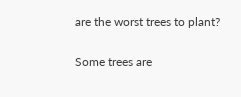are the worst trees to plant?

Some trees are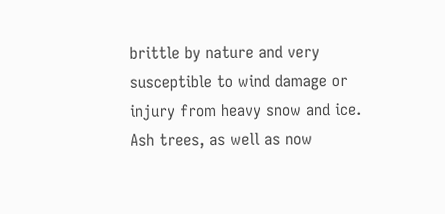brittle by nature and very susceptible to wind damage or injury from heavy snow and ice. Ash trees, as well as now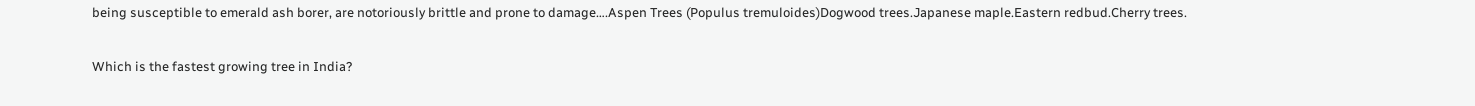being susceptible to emerald ash borer, are notoriously brittle and prone to damage….Aspen Trees (Populus tremuloides)Dogwood trees.Japanese maple.Eastern redbud.Cherry trees.

Which is the fastest growing tree in India?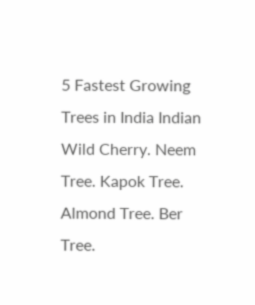5 Fastest Growing Trees in India Indian Wild Cherry. Neem Tree. Kapok Tree. Almond Tree. Ber Tree.